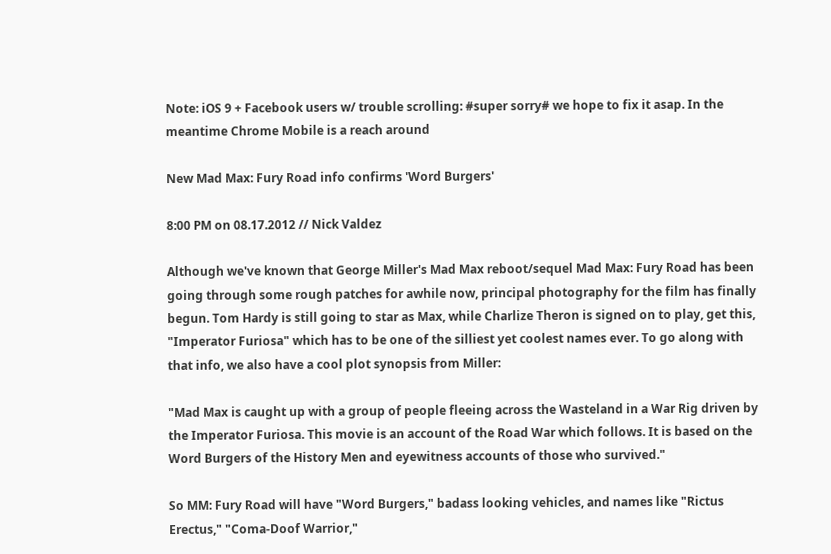Note: iOS 9 + Facebook users w/ trouble scrolling: #super sorry# we hope to fix it asap. In the meantime Chrome Mobile is a reach around

New Mad Max: Fury Road info confirms 'Word Burgers'

8:00 PM on 08.17.2012 // Nick Valdez

Although we've known that George Miller's Mad Max reboot/sequel Mad Max: Fury Road has been going through some rough patches for awhile now, principal photography for the film has finally begun. Tom Hardy is still going to star as Max, while Charlize Theron is signed on to play, get this, "Imperator Furiosa" which has to be one of the silliest yet coolest names ever. To go along with that info, we also have a cool plot synopsis from Miller:

"Mad Max is caught up with a group of people fleeing across the Wasteland in a War Rig driven by the Imperator Furiosa. This movie is an account of the Road War which follows. It is based on the Word Burgers of the History Men and eyewitness accounts of those who survived."

So MM: Fury Road will have "Word Burgers," badass looking vehicles, and names like "Rictus Erectus," "Coma-Doof Warrior,"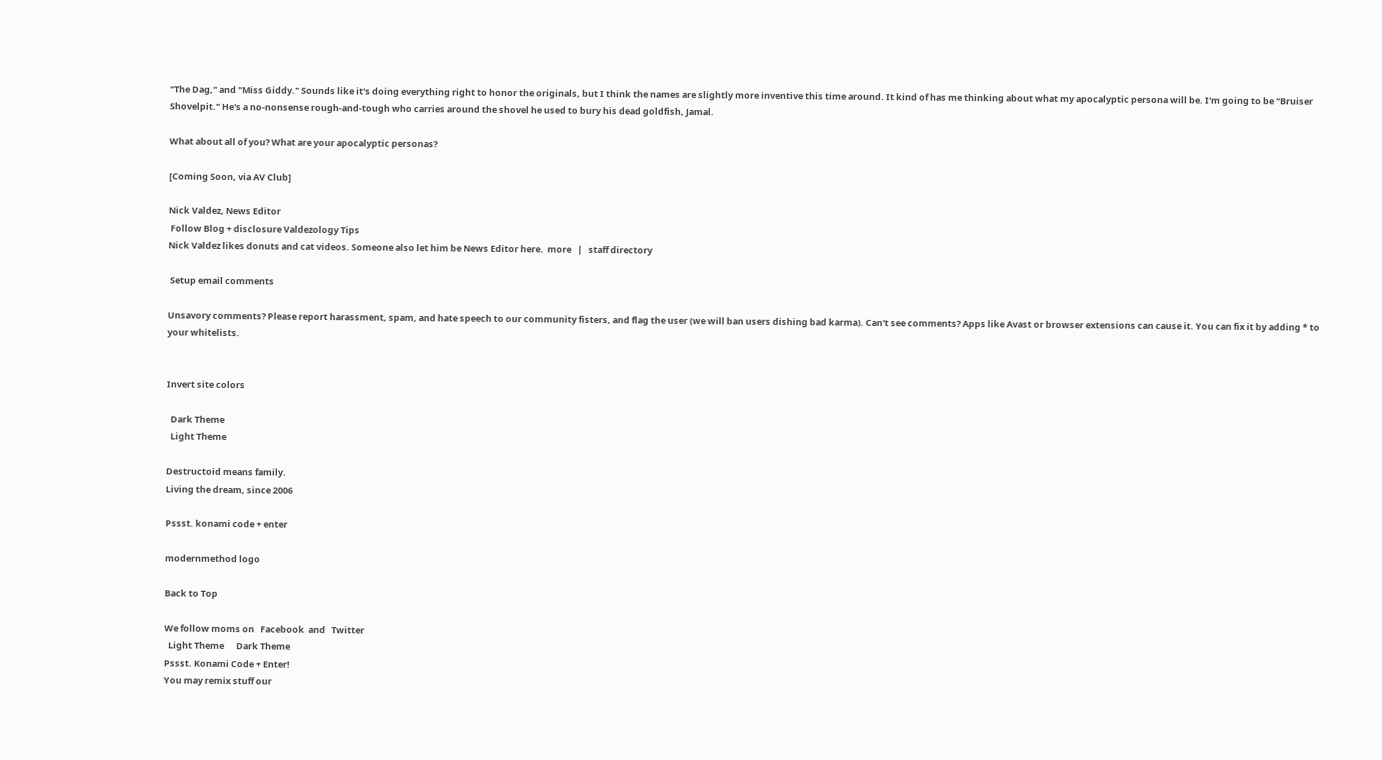"The Dag," and "Miss Giddy." Sounds like it's doing everything right to honor the originals, but I think the names are slightly more inventive this time around. It kind of has me thinking about what my apocalyptic persona will be. I'm going to be "Bruiser Shovelpit." He's a no-nonsense rough-and-tough who carries around the shovel he used to bury his dead goldfish, Jamal.

What about all of you? What are your apocalyptic personas?

[Coming Soon, via AV Club]

Nick Valdez, News Editor
 Follow Blog + disclosure Valdezology Tips
Nick Valdez likes donuts and cat videos. Someone also let him be News Editor here.  more   |   staff directory

 Setup email comments

Unsavory comments? Please report harassment, spam, and hate speech to our community fisters, and flag the user (we will ban users dishing bad karma). Can't see comments? Apps like Avast or browser extensions can cause it. You can fix it by adding * to your whitelists.


Invert site colors

  Dark Theme
  Light Theme

Destructoid means family.
Living the dream, since 2006

Pssst. konami code + enter

modernmethod logo

Back to Top

We follow moms on   Facebook  and   Twitter
  Light Theme      Dark Theme
Pssst. Konami Code + Enter!
You may remix stuff our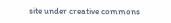site under creative commons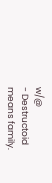w/@
- Destructoid means family.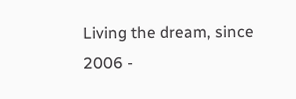Living the dream, since 2006 -